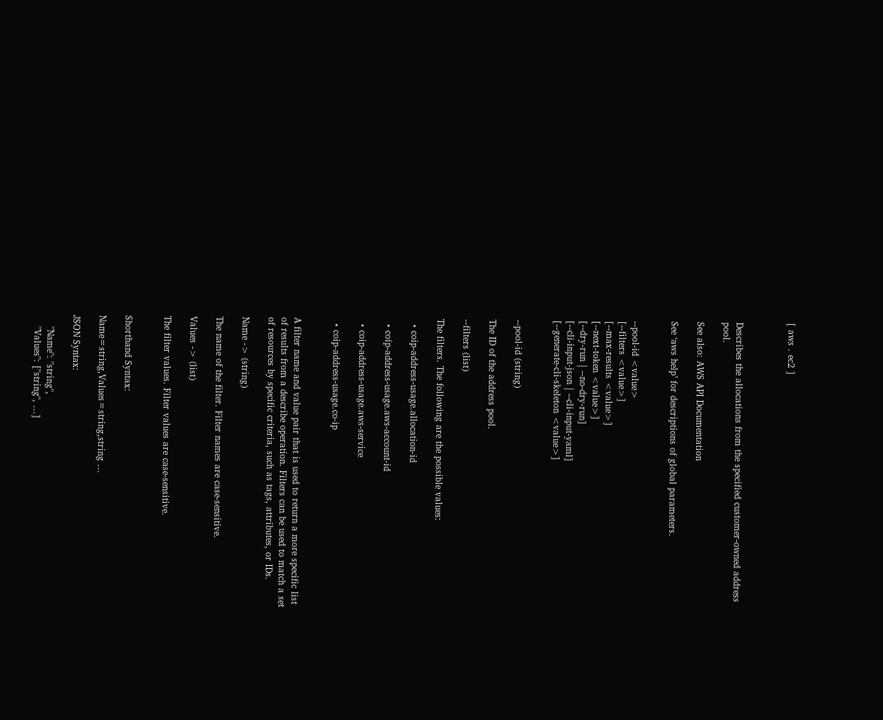[ aws . ec2 ]



Describes the allocations from the specified customer-owned address pool.

See also: AWS API Documentation

See ‘aws help’ for descriptions of global parameters.


--pool-id <value>
[--filters <value>]
[--max-results <value>]
[--next-token <value>]
[--dry-run | --no-dry-run]
[--cli-input-json | --cli-input-yaml]
[--generate-cli-skeleton <value>]


--pool-id (string)

The ID of the address pool.

--filters (list)

The filters. The following are the possible values:

  • coip-address-usage.allocation-id

  • coip-address-usage.aws-account-id

  • coip-address-usage.aws-service

  • coip-address-usage.co-ip


A filter name and value pair that is used to return a more specific list of results from a describe operation. Filters can be used to match a set of resources by specific criteria, such as tags, attributes, or IDs.

Name -> (string)

The name of the filter. Filter names are case-sensitive.

Values -> (list)

The filter values. Filter values are case-sensitive.


Shorthand Syntax:

Name=string,Values=string,string ...

JSON Syntax:

    "Name": "string",
    "Values": ["string", ...]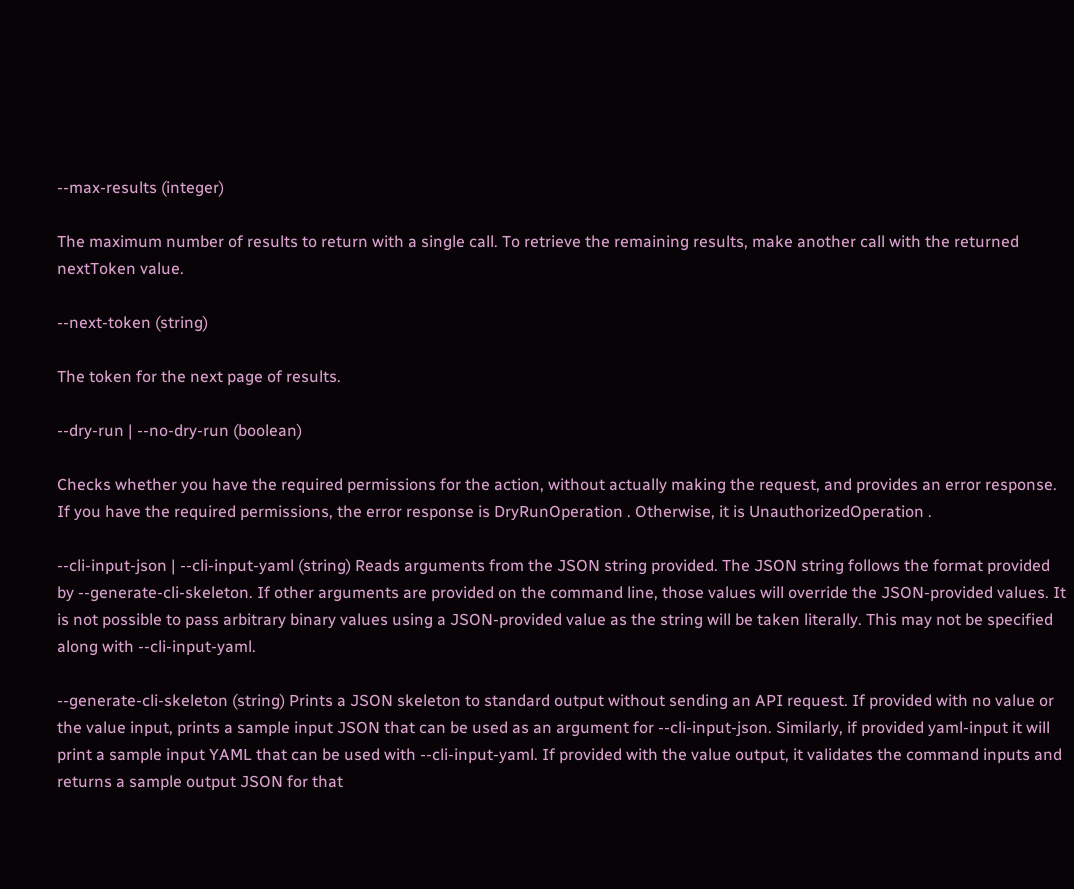--max-results (integer)

The maximum number of results to return with a single call. To retrieve the remaining results, make another call with the returned nextToken value.

--next-token (string)

The token for the next page of results.

--dry-run | --no-dry-run (boolean)

Checks whether you have the required permissions for the action, without actually making the request, and provides an error response. If you have the required permissions, the error response is DryRunOperation . Otherwise, it is UnauthorizedOperation .

--cli-input-json | --cli-input-yaml (string) Reads arguments from the JSON string provided. The JSON string follows the format provided by --generate-cli-skeleton. If other arguments are provided on the command line, those values will override the JSON-provided values. It is not possible to pass arbitrary binary values using a JSON-provided value as the string will be taken literally. This may not be specified along with --cli-input-yaml.

--generate-cli-skeleton (string) Prints a JSON skeleton to standard output without sending an API request. If provided with no value or the value input, prints a sample input JSON that can be used as an argument for --cli-input-json. Similarly, if provided yaml-input it will print a sample input YAML that can be used with --cli-input-yaml. If provided with the value output, it validates the command inputs and returns a sample output JSON for that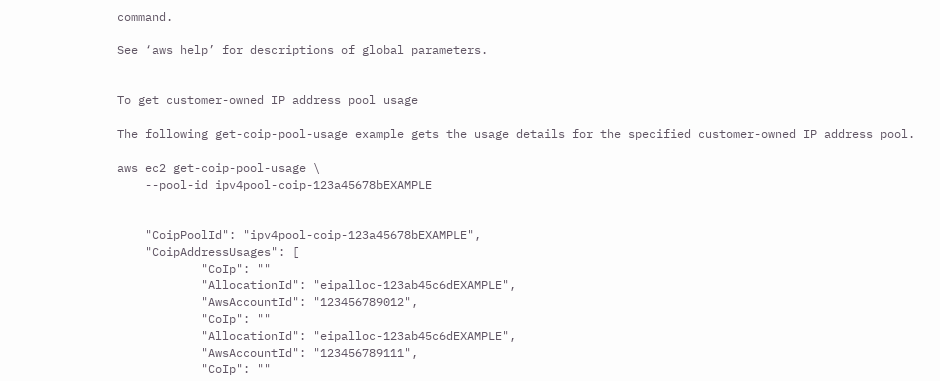command.

See ‘aws help’ for descriptions of global parameters.


To get customer-owned IP address pool usage

The following get-coip-pool-usage example gets the usage details for the specified customer-owned IP address pool.

aws ec2 get-coip-pool-usage \
    --pool-id ipv4pool-coip-123a45678bEXAMPLE


    "CoipPoolId": "ipv4pool-coip-123a45678bEXAMPLE",
    "CoipAddressUsages": [
            "CoIp": ""
            "AllocationId": "eipalloc-123ab45c6dEXAMPLE",
            "AwsAccountId": "123456789012",
            "CoIp": ""
            "AllocationId": "eipalloc-123ab45c6dEXAMPLE",
            "AwsAccountId": "123456789111",
            "CoIp": ""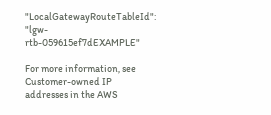"LocalGatewayRouteTableId": "lgw-rtb-059615ef7dEXAMPLE"

For more information, see Customer-owned IP addresses in the AWS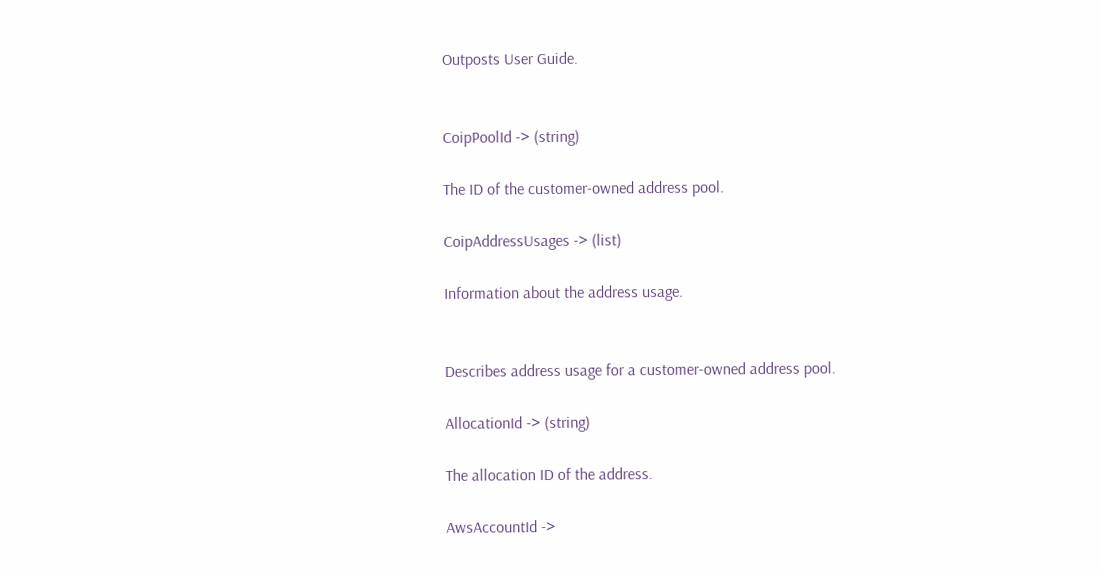Outposts User Guide.


CoipPoolId -> (string)

The ID of the customer-owned address pool.

CoipAddressUsages -> (list)

Information about the address usage.


Describes address usage for a customer-owned address pool.

AllocationId -> (string)

The allocation ID of the address.

AwsAccountId ->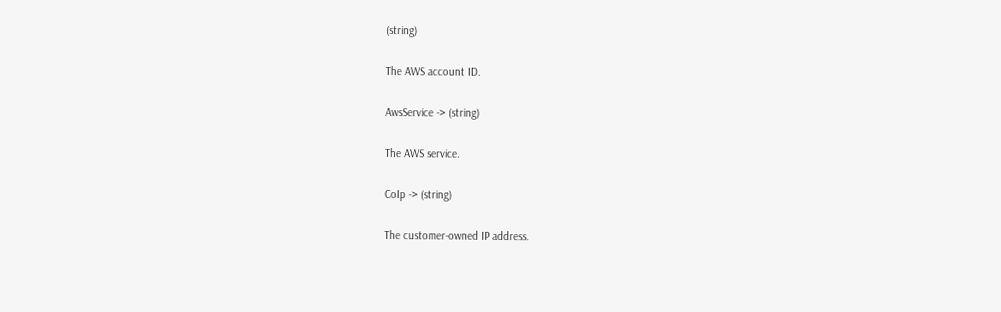(string)

The AWS account ID.

AwsService -> (string)

The AWS service.

CoIp -> (string)

The customer-owned IP address.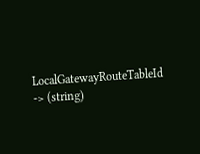LocalGatewayRouteTableId -> (string)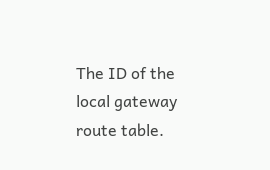The ID of the local gateway route table.